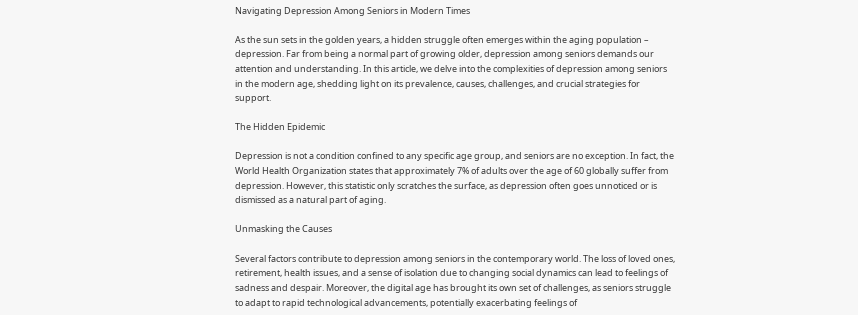Navigating Depression Among Seniors in Modern Times

As the sun sets in the golden years, a hidden struggle often emerges within the aging population – depression. Far from being a normal part of growing older, depression among seniors demands our attention and understanding. In this article, we delve into the complexities of depression among seniors in the modern age, shedding light on its prevalence, causes, challenges, and crucial strategies for support.

The Hidden Epidemic

Depression is not a condition confined to any specific age group, and seniors are no exception. In fact, the World Health Organization states that approximately 7% of adults over the age of 60 globally suffer from depression. However, this statistic only scratches the surface, as depression often goes unnoticed or is dismissed as a natural part of aging.

Unmasking the Causes

Several factors contribute to depression among seniors in the contemporary world. The loss of loved ones, retirement, health issues, and a sense of isolation due to changing social dynamics can lead to feelings of sadness and despair. Moreover, the digital age has brought its own set of challenges, as seniors struggle to adapt to rapid technological advancements, potentially exacerbating feelings of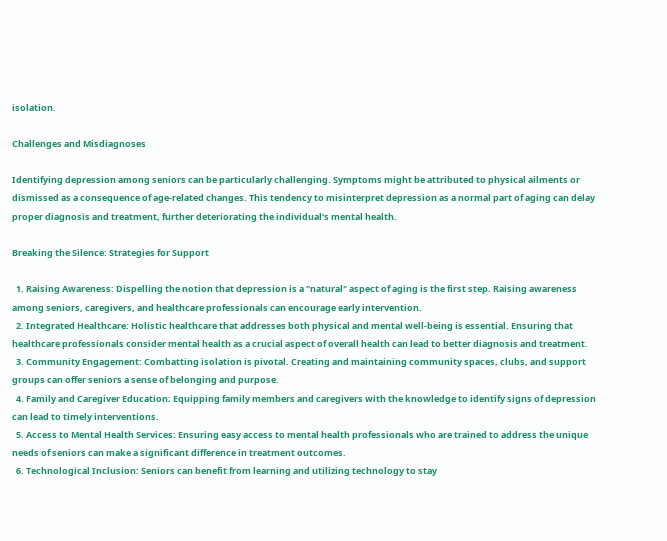isolation.

Challenges and Misdiagnoses

Identifying depression among seniors can be particularly challenging. Symptoms might be attributed to physical ailments or dismissed as a consequence of age-related changes. This tendency to misinterpret depression as a normal part of aging can delay proper diagnosis and treatment, further deteriorating the individual's mental health.

Breaking the Silence: Strategies for Support

  1. Raising Awareness: Dispelling the notion that depression is a "natural" aspect of aging is the first step. Raising awareness among seniors, caregivers, and healthcare professionals can encourage early intervention.
  2. Integrated Healthcare: Holistic healthcare that addresses both physical and mental well-being is essential. Ensuring that healthcare professionals consider mental health as a crucial aspect of overall health can lead to better diagnosis and treatment.
  3. Community Engagement: Combatting isolation is pivotal. Creating and maintaining community spaces, clubs, and support groups can offer seniors a sense of belonging and purpose.
  4. Family and Caregiver Education: Equipping family members and caregivers with the knowledge to identify signs of depression can lead to timely interventions.
  5. Access to Mental Health Services: Ensuring easy access to mental health professionals who are trained to address the unique needs of seniors can make a significant difference in treatment outcomes.
  6. Technological Inclusion: Seniors can benefit from learning and utilizing technology to stay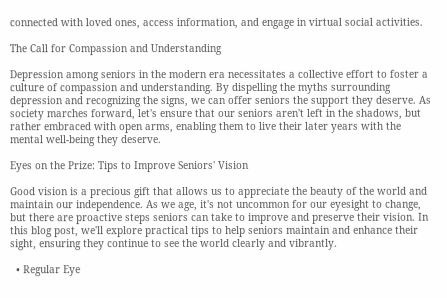connected with loved ones, access information, and engage in virtual social activities.

The Call for Compassion and Understanding

Depression among seniors in the modern era necessitates a collective effort to foster a culture of compassion and understanding. By dispelling the myths surrounding depression and recognizing the signs, we can offer seniors the support they deserve. As society marches forward, let's ensure that our seniors aren't left in the shadows, but rather embraced with open arms, enabling them to live their later years with the mental well-being they deserve.

Eyes on the Prize: Tips to Improve Seniors' Vision

Good vision is a precious gift that allows us to appreciate the beauty of the world and maintain our independence. As we age, it's not uncommon for our eyesight to change, but there are proactive steps seniors can take to improve and preserve their vision. In this blog post, we'll explore practical tips to help seniors maintain and enhance their sight, ensuring they continue to see the world clearly and vibrantly.

  • Regular Eye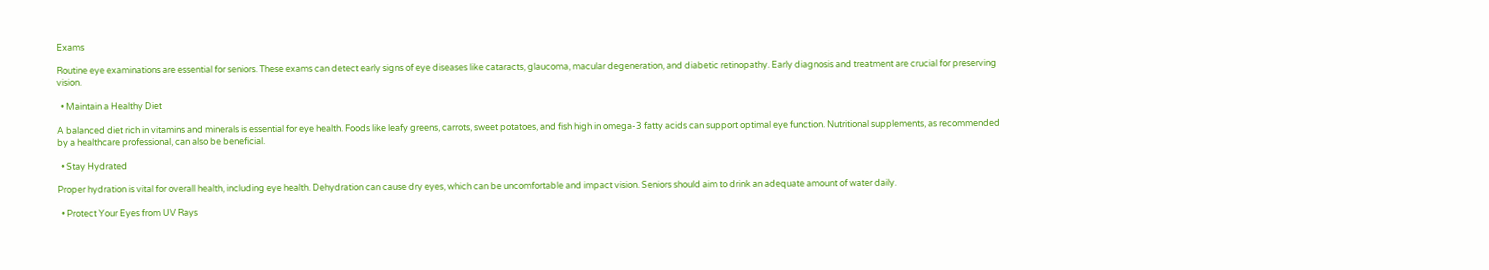Exams

Routine eye examinations are essential for seniors. These exams can detect early signs of eye diseases like cataracts, glaucoma, macular degeneration, and diabetic retinopathy. Early diagnosis and treatment are crucial for preserving vision.

  • Maintain a Healthy Diet

A balanced diet rich in vitamins and minerals is essential for eye health. Foods like leafy greens, carrots, sweet potatoes, and fish high in omega-3 fatty acids can support optimal eye function. Nutritional supplements, as recommended by a healthcare professional, can also be beneficial.

  • Stay Hydrated

Proper hydration is vital for overall health, including eye health. Dehydration can cause dry eyes, which can be uncomfortable and impact vision. Seniors should aim to drink an adequate amount of water daily.

  • Protect Your Eyes from UV Rays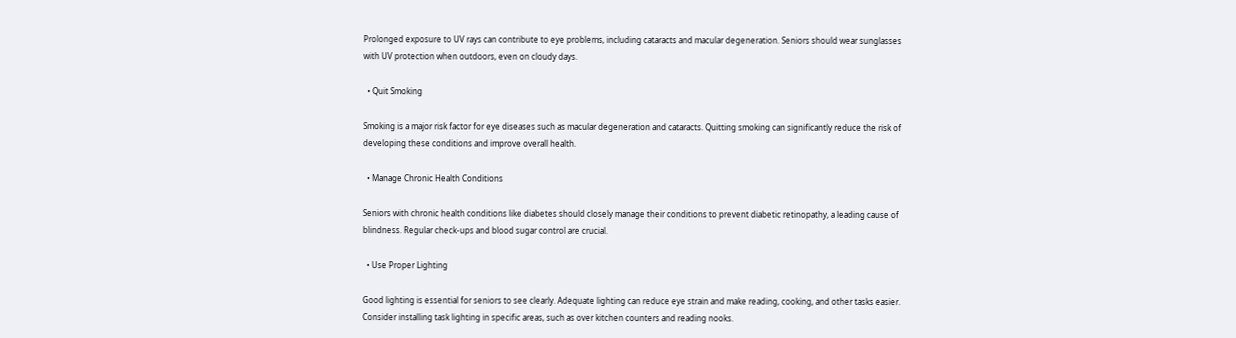Prolonged exposure to UV rays can contribute to eye problems, including cataracts and macular degeneration. Seniors should wear sunglasses with UV protection when outdoors, even on cloudy days.

  • Quit Smoking

Smoking is a major risk factor for eye diseases such as macular degeneration and cataracts. Quitting smoking can significantly reduce the risk of developing these conditions and improve overall health.

  • Manage Chronic Health Conditions

Seniors with chronic health conditions like diabetes should closely manage their conditions to prevent diabetic retinopathy, a leading cause of blindness. Regular check-ups and blood sugar control are crucial.

  • Use Proper Lighting

Good lighting is essential for seniors to see clearly. Adequate lighting can reduce eye strain and make reading, cooking, and other tasks easier. Consider installing task lighting in specific areas, such as over kitchen counters and reading nooks.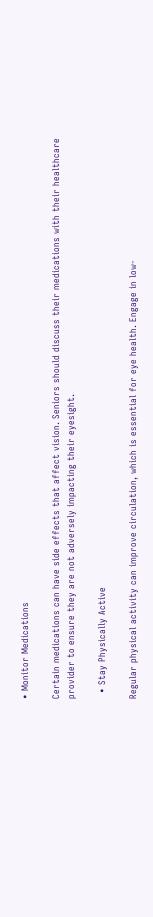• Monitor Medications

Certain medications can have side effects that affect vision. Seniors should discuss their medications with their healthcare provider to ensure they are not adversely impacting their eyesight.

  • Stay Physically Active

Regular physical activity can improve circulation, which is essential for eye health. Engage in low-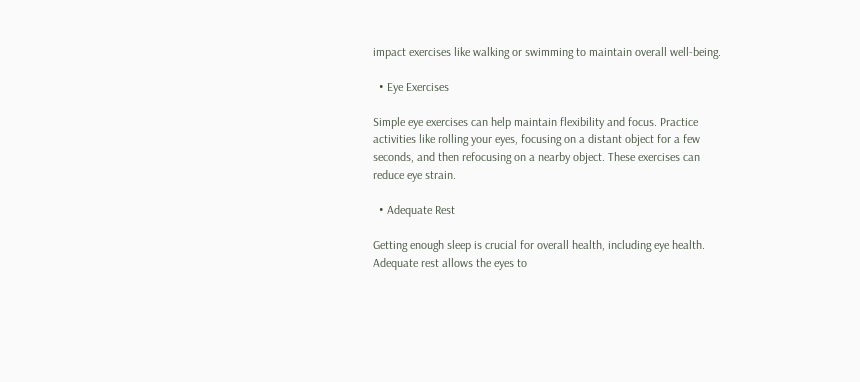impact exercises like walking or swimming to maintain overall well-being.

  • Eye Exercises

Simple eye exercises can help maintain flexibility and focus. Practice activities like rolling your eyes, focusing on a distant object for a few seconds, and then refocusing on a nearby object. These exercises can reduce eye strain.

  • Adequate Rest

Getting enough sleep is crucial for overall health, including eye health. Adequate rest allows the eyes to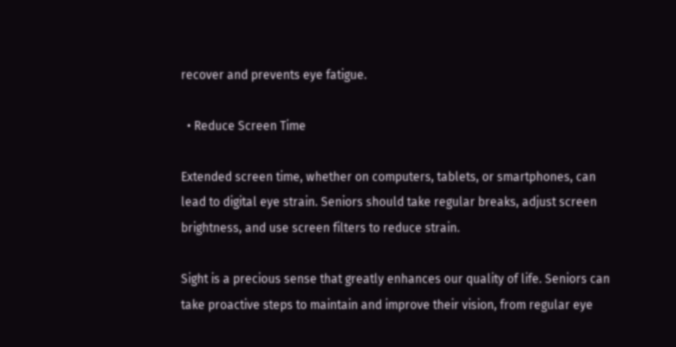recover and prevents eye fatigue.

  • Reduce Screen Time

Extended screen time, whether on computers, tablets, or smartphones, can lead to digital eye strain. Seniors should take regular breaks, adjust screen brightness, and use screen filters to reduce strain.

Sight is a precious sense that greatly enhances our quality of life. Seniors can take proactive steps to maintain and improve their vision, from regular eye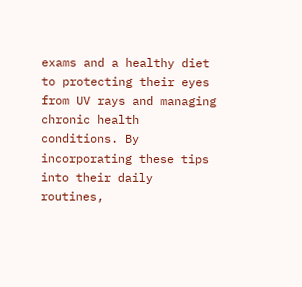exams and a healthy diet to protecting their eyes from UV rays and managing chronic health conditions. By incorporating these tips into their daily routines,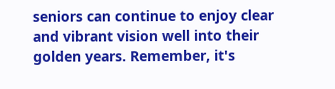seniors can continue to enjoy clear and vibrant vision well into their golden years. Remember, it's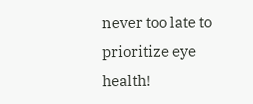never too late to prioritize eye health!